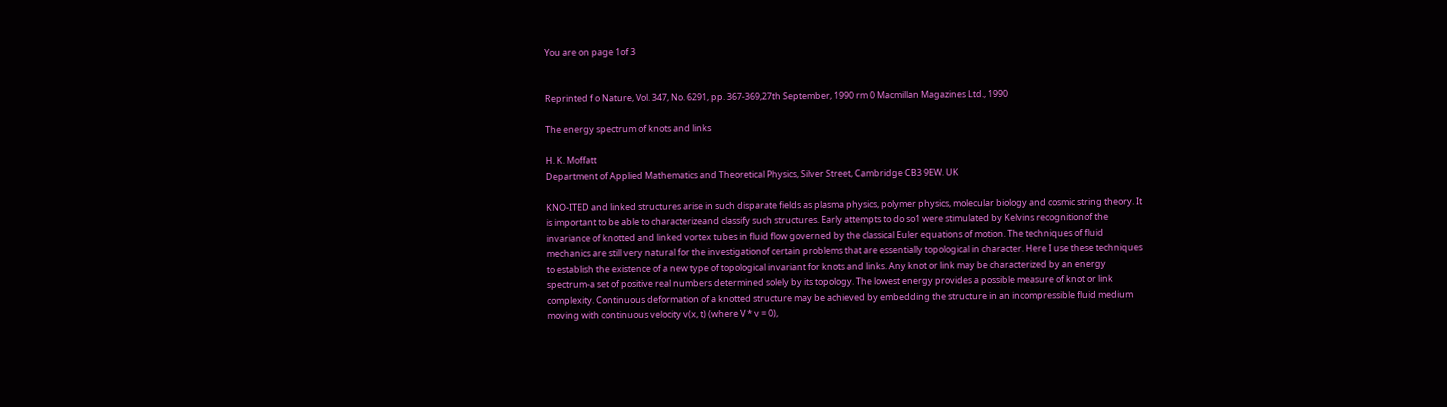You are on page 1of 3


Reprinted f o Nature, Vol. 347, No. 6291, pp. 367-369,27th September, 1990 rm 0 Macmillan Magazines Ltd., 1990

The energy spectrum of knots and links

H. K. Moffatt
Department of Applied Mathematics and Theoretical Physics, Silver Street, Cambridge CB3 9EW. UK

KNO-ITED and linked structures arise in such disparate fields as plasma physics, polymer physics, molecular biology and cosmic string theory. It is important to be able to characterizeand classify such structures. Early attempts to do so1 were stimulated by Kelvins recognitionof the invariance of knotted and linked vortex tubes in fluid flow governed by the classical Euler equations of motion. The techniques of fluid mechanics are still very natural for the investigationof certain problems that are essentially topological in character. Here I use these techniques to establish the existence of a new type of topological invariant for knots and links. Any knot or link may be characterized by an energy spectrum-a set of positive real numbers determined solely by its topology. The lowest energy provides a possible measure of knot or link complexity. Continuous deformation of a knotted structure may be achieved by embedding the structure in an incompressible fluid medium moving with continuous velocity v(x, t) (where V * v = 0),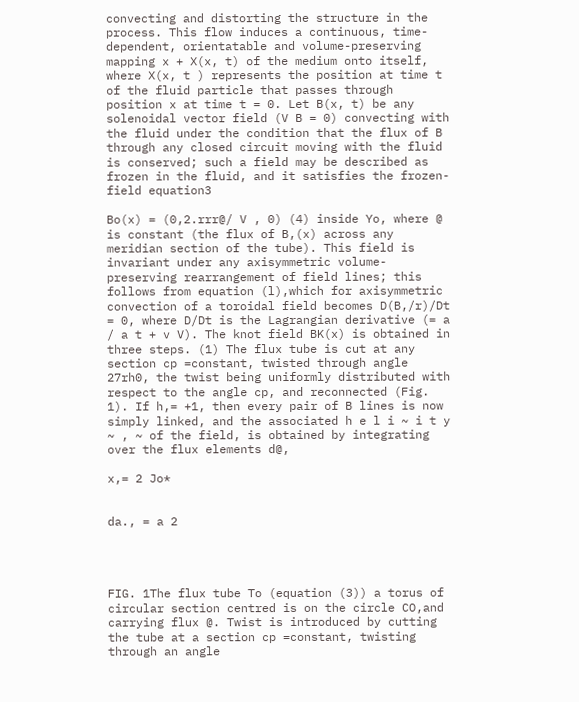convecting and distorting the structure in the process. This flow induces a continuous, time-dependent, orientatable and volume-preserving mapping x + X(x, t) of the medium onto itself, where X(x, t ) represents the position at time t of the fluid particle that passes through position x at time t = 0. Let B(x, t) be any solenoidal vector field (V B = 0) convecting with the fluid under the condition that the flux of B through any closed circuit moving with the fluid is conserved; such a field may be described as frozen in the fluid, and it satisfies the frozen-field equation3

Bo(x) = (0,2.rrr@/ V , 0) (4) inside Yo, where @ is constant (the flux of B,(x) across any meridian section of the tube). This field is invariant under any axisymmetric volume-preserving rearrangement of field lines; this follows from equation (l),which for axisymmetric convection of a toroidal field becomes D(B,/r)/Dt = 0, where D/Dt is the Lagrangian derivative (= a / a t + v V). The knot field BK(x) is obtained in three steps. (1) The flux tube is cut at any section cp =constant, twisted through angle 27rh0, the twist being uniformly distributed with respect to the angle cp, and reconnected (Fig. 1). If h,= +1, then every pair of B lines is now simply linked, and the associated h e l i ~ i t y ~ , ~ of the field, is obtained by integrating over the flux elements d@,

x,= 2 Jo*


da., = a 2




FIG. 1The flux tube To (equation (3)) a torus of circular section centred is on the circle CO,and carrying flux @. Twist is introduced by cutting the tube at a section cp =constant, twisting through an angle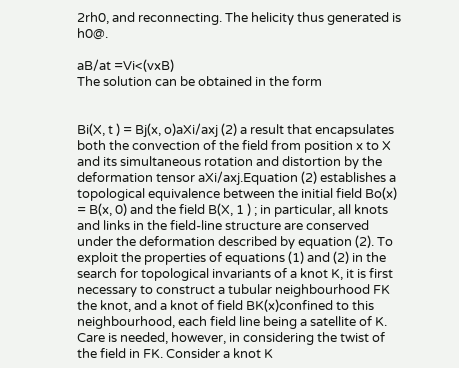2rh0, and reconnecting. The helicity thus generated is h0@.

aB/at =Vi<(vxB)
The solution can be obtained in the form


Bi(X, t ) = Bj(x, o)aXi/axj (2) a result that encapsulates both the convection of the field from position x to X and its simultaneous rotation and distortion by the deformation tensor aXi/axj.Equation (2) establishes a topological equivalence between the initial field Bo(x) = B(x, 0) and the field B(X, 1 ) ; in particular, all knots and links in the field-line structure are conserved under the deformation described by equation (2). To exploit the properties of equations (1) and (2) in the search for topological invariants of a knot K, it is first necessary to construct a tubular neighbourhood FK the knot, and a knot of field BK(x)confined to this neighbourhood, each field line being a satellite of K. Care is needed, however, in considering the twist of the field in FK. Consider a knot K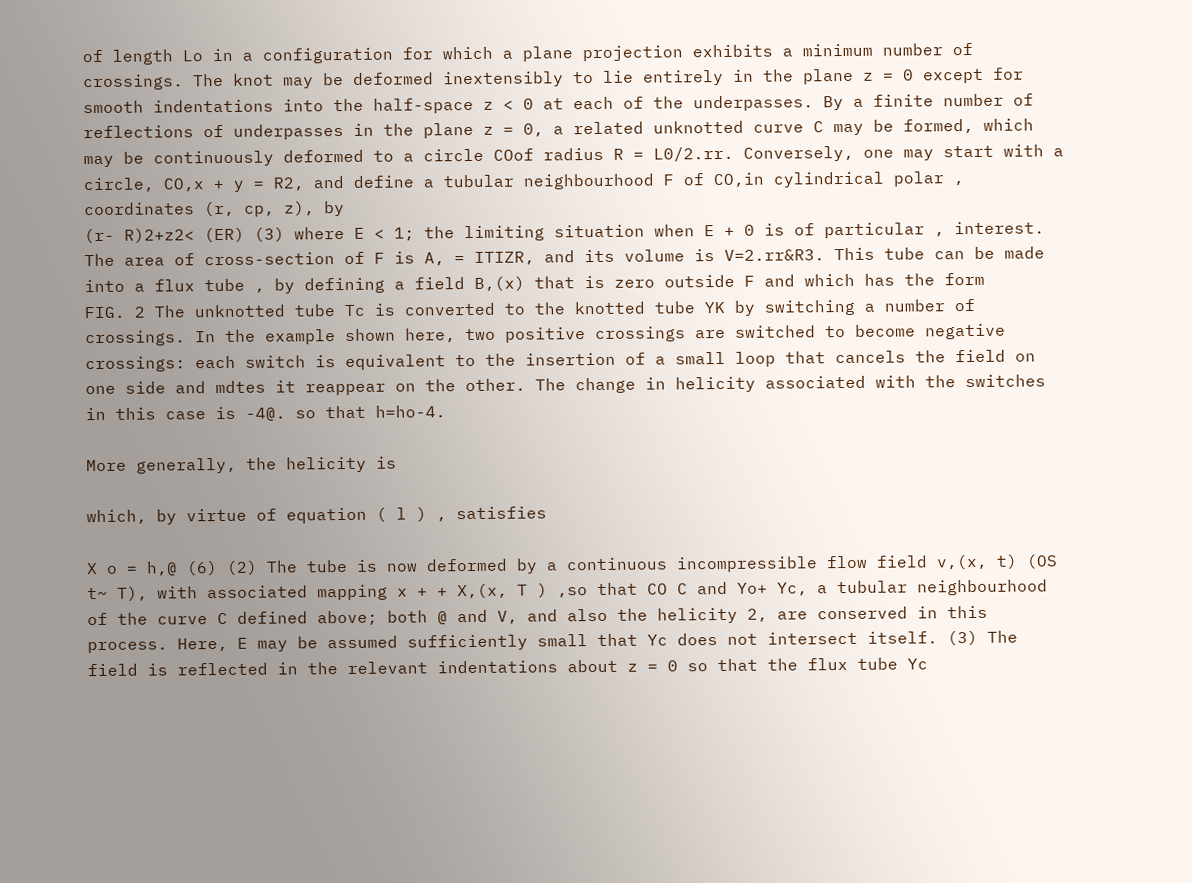of length Lo in a configuration for which a plane projection exhibits a minimum number of crossings. The knot may be deformed inextensibly to lie entirely in the plane z = 0 except for smooth indentations into the half-space z < 0 at each of the underpasses. By a finite number of reflections of underpasses in the plane z = 0, a related unknotted curve C may be formed, which may be continuously deformed to a circle COof radius R = L0/2.rr. Conversely, one may start with a circle, CO,x + y = R2, and define a tubular neighbourhood F of CO,in cylindrical polar , coordinates (r, cp, z), by
(r- R)2+z2< (ER) (3) where E < 1; the limiting situation when E + 0 is of particular , interest. The area of cross-section of F is A, = ITIZR, and its volume is V=2.rr&R3. This tube can be made into a flux tube , by defining a field B,(x) that is zero outside F and which has the form
FIG. 2 The unknotted tube Tc is converted to the knotted tube YK by switching a number of crossings. In the example shown here, two positive crossings are switched to become negative crossings: each switch is equivalent to the insertion of a small loop that cancels the field on one side and mdtes it reappear on the other. The change in helicity associated with the switches in this case is -4@. so that h=ho-4.

More generally, the helicity is

which, by virtue of equation ( l ) , satisfies

X o = h,@ (6) (2) The tube is now deformed by a continuous incompressible flow field v,(x, t) (OS t~ T), with associated mapping x + + X,(x, T ) ,so that CO C and Yo+ Yc, a tubular neighbourhood of the curve C defined above; both @ and V, and also the helicity 2, are conserved in this process. Here, E may be assumed sufficiently small that Yc does not intersect itself. (3) The field is reflected in the relevant indentations about z = 0 so that the flux tube Yc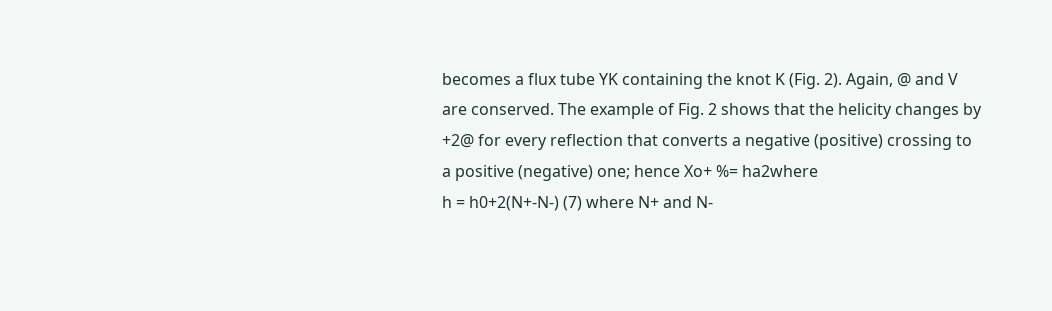becomes a flux tube YK containing the knot K (Fig. 2). Again, @ and V are conserved. The example of Fig. 2 shows that the helicity changes by +2@ for every reflection that converts a negative (positive) crossing to a positive (negative) one; hence Xo+ %= ha2where
h = h0+2(N+-N-) (7) where N+ and N-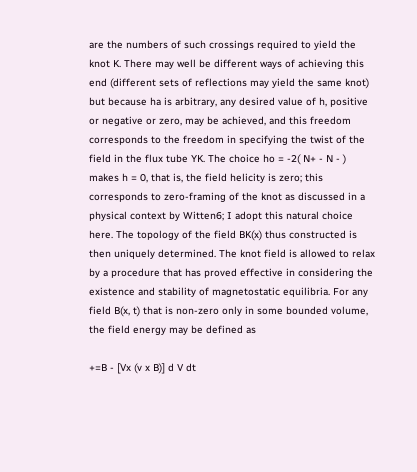are the numbers of such crossings required to yield the knot K. There may well be different ways of achieving this end (different sets of reflections may yield the same knot) but because ha is arbitrary, any desired value of h, positive or negative or zero, may be achieved, and this freedom corresponds to the freedom in specifying the twist of the field in the flux tube YK. The choice ho = -2( N+ - N - ) makes h = 0, that is, the field helicity is zero; this corresponds to zero-framing of the knot as discussed in a physical context by Witten6; I adopt this natural choice here. The topology of the field BK(x) thus constructed is then uniquely determined. The knot field is allowed to relax by a procedure that has proved effective in considering the existence and stability of magnetostatic equilibria. For any field B(x, t) that is non-zero only in some bounded volume, the field energy may be defined as

+=B - [Vx (v x B)] d V dt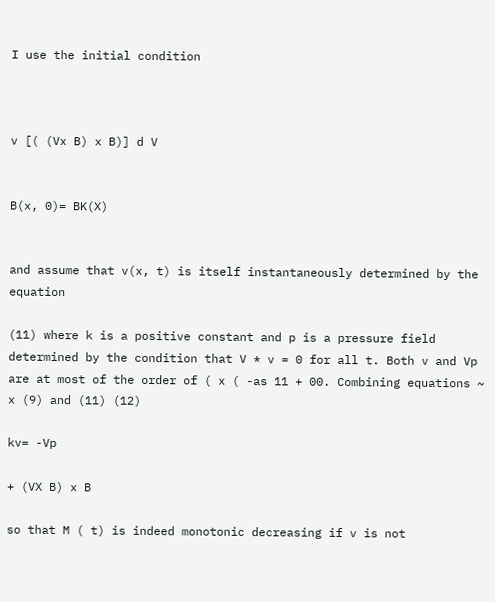I use the initial condition



v [( (Vx B) x B)] d V


B(x, 0)= BK(X)


and assume that v(x, t) is itself instantaneously determined by the equation

(11) where k is a positive constant and p is a pressure field determined by the condition that V * v = 0 for all t. Both v and Vp are at most of the order of ( x ( -as 11 + 00. Combining equations ~ x (9) and (11) (12)

kv= -Vp

+ (VX B) x B

so that M ( t) is indeed monotonic decreasing if v is not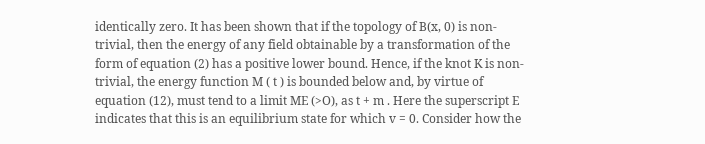identically zero. It has been shown that if the topology of B(x, 0) is non-trivial, then the energy of any field obtainable by a transformation of the form of equation (2) has a positive lower bound. Hence, if the knot K is non-trivial, the energy function M ( t ) is bounded below and, by virtue of equation (12), must tend to a limit ME (>O), as t + m . Here the superscript E indicates that this is an equilibrium state for which v = 0. Consider how the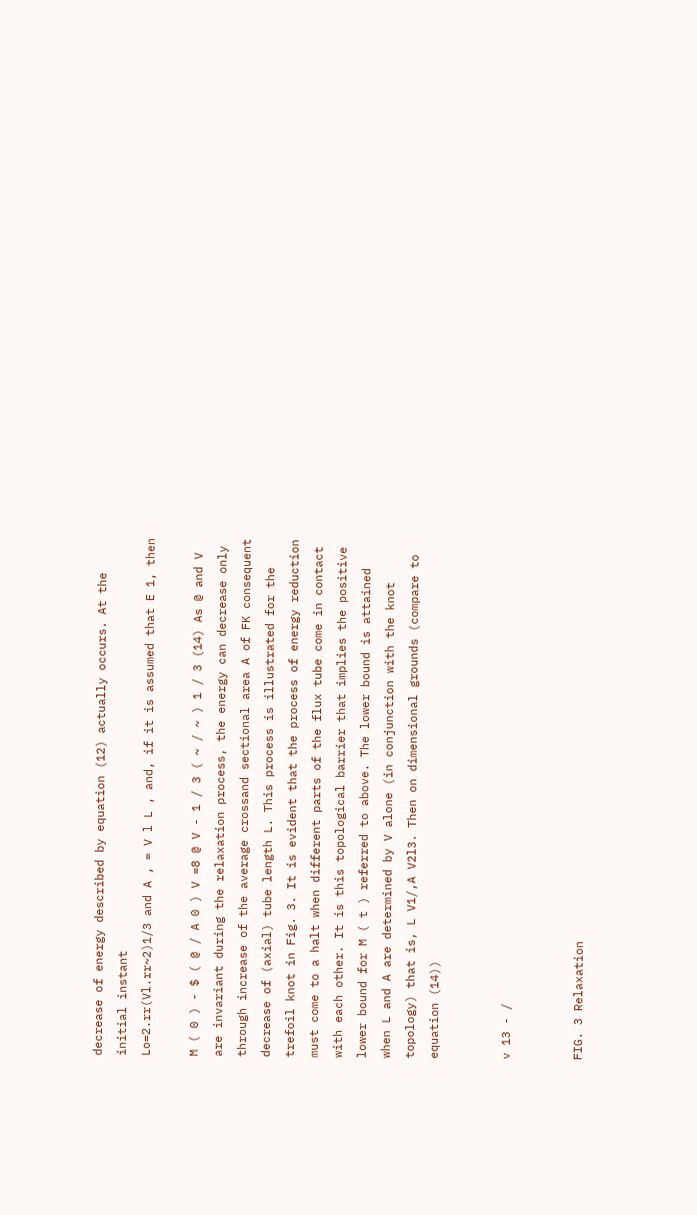decrease of energy described by equation (12) actually occurs. At the initial instant
Lo=2.rr(Vl.rr~2)1/3 and A , = V l L , and, if it is assumed that E 1, then

M ( 0 ) - $ ( @ / A 0 ) V =8 @ V - 1 / 3 ( ~ / ~ ) 1 / 3 (14) As @ and V are invariant during the relaxation process, the energy can decrease only through increase of the average crossand sectional area A of FK consequent decrease of (axial) tube length L. This process is illustrated for the trefoil knot in Fig. 3. It is evident that the process of energy reduction must come to a halt when different parts of the flux tube come in contact with each other. It is this topological barrier that implies the positive lower bound for M ( t ) referred to above. The lower bound is attained when L and A are determined by V alone (in conjunction with the knot topology) that is, L V1/,A V2l3. Then on dimensional grounds (compare to equation (14))


v 13 - /


FIG. 3 Relaxation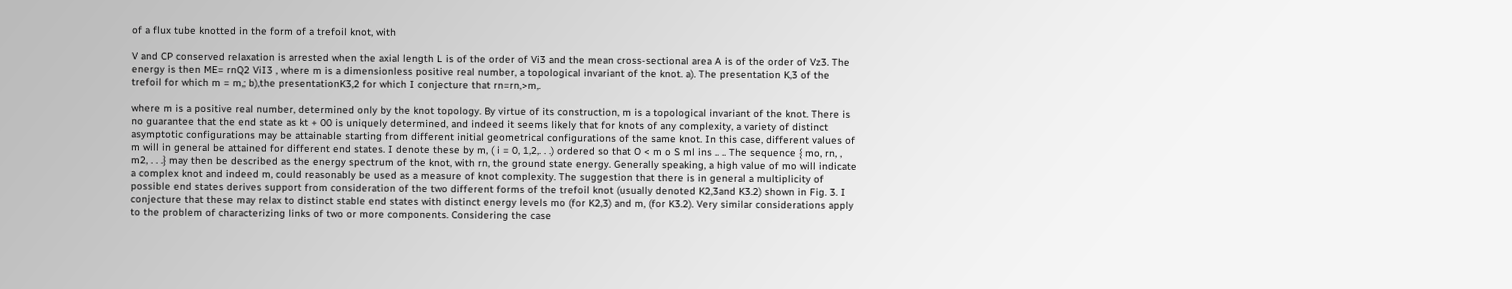of a flux tube knotted in the form of a trefoil knot, with

V and CP conserved relaxation is arrested when the axial length L is of the order of Vi3 and the mean cross-sectional area A is of the order of Vz3. The energy is then ME= rnQ2 ViI3 , where m is a dimensionless positive real number, a topological invariant of the knot. a). The presentation K,3 of the trefoil for which m = m,; b),the presentationK3,2 for which I conjecture that rn=rn,>m,.

where m is a positive real number, determined only by the knot topology. By virtue of its construction, m is a topological invariant of the knot. There is no guarantee that the end state as kt + 00 is uniquely determined, and indeed it seems likely that for knots of any complexity, a variety of distinct asymptotic configurations may be attainable starting from different initial geometrical configurations of the same knot. In this case, different values of m will in general be attained for different end states. I denote these by m, ( i = 0, 1,2,. . .) ordered so that O < m o S ml ins .. .. The sequence { mo, rn, , m2, . . .} may then be described as the energy spectrum of the knot, with rn, the ground state energy. Generally speaking, a high value of mo will indicate a complex knot and indeed m, could reasonably be used as a measure of knot complexity. The suggestion that there is in general a multiplicity of possible end states derives support from consideration of the two different forms of the trefoil knot (usually denoted K2,3and K3.2) shown in Fig. 3. I conjecture that these may relax to distinct stable end states with distinct energy levels mo (for K2,3) and m, (for K3.2). Very similar considerations apply to the problem of characterizing links of two or more components. Considering the case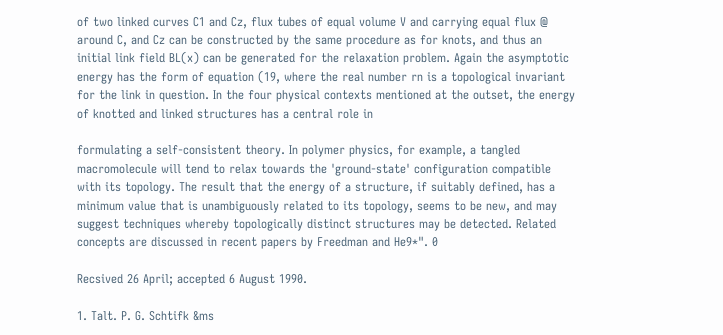of two linked curves C1 and Cz, flux tubes of equal volume V and carrying equal flux @ around C, and Cz can be constructed by the same procedure as for knots, and thus an initial link field BL(x) can be generated for the relaxation problem. Again the asymptotic energy has the form of equation (19, where the real number rn is a topological invariant for the link in question. In the four physical contexts mentioned at the outset, the energy of knotted and linked structures has a central role in

formulating a self-consistent theory. In polymer physics, for example, a tangled macromolecule will tend to relax towards the 'ground-state' configuration compatible with its topology. The result that the energy of a structure, if suitably defined, has a minimum value that is unambiguously related to its topology, seems to be new, and may suggest techniques whereby topologically distinct structures may be detected. Related concepts are discussed in recent papers by Freedman and He9*". 0

Recsived 26 April; accepted 6 August 1990.

1. Talt. P. G. Schtifk &ms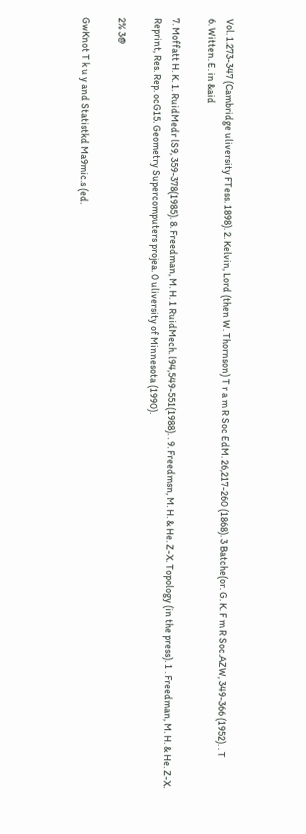Vol. 1.273-347 (Cambridge uliversity FTess. 1898). 2. Kelvin, Lord (then W. Thornson) T r a m R Soc EdM. 26,217-260 (1868). 3 Batche(or. G. K. F m R Soc.AZW, 349-366 (1952). . T
6. Witten. E. in &aid

7. Moffatt H. K. 1. RuidMedr lS9, 359-378(1985). 8. Freedman, M. H. 1 RuidMech. l94,549-551(1988). . 9. Freedmsn, M. H. & He. Z-X. Topology (in the press). 1 . Freedman, M. H. & He. Z-X. Reprint, Res. Rep. ocG15. Geometry Supercomputers projea. 0 uliversity of Minnesota (1990).

2% 3@

GwKnot T k u y and Statistkd Ma9mic.s (ed.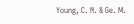Young, C. N. & Ge. M.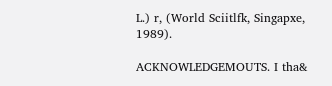L.) r, (World Sciitlfk, Singapxe, 1989).

ACKNOWLEDGEMOUTS. I tha&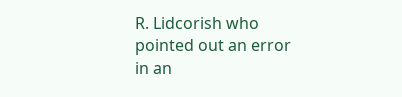R. Lidcorish who pointed out an error in an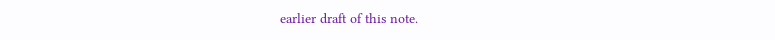earlier draft of this note.